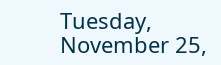Tuesday, November 25,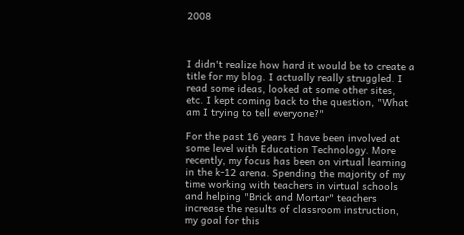2008



I didn't realize how hard it would be to create a title for my blog. I actually really struggled. I read some ideas, looked at some other sites, etc. I kept coming back to the question, "What am I trying to tell everyone?"

For the past 16 years I have been involved at some level with Education Technology. More recently, my focus has been on virtual learning in the k-12 arena. Spending the majority of my time working with teachers in virtual schools and helping "Brick and Mortar" teachers increase the results of classroom instruction, my goal for this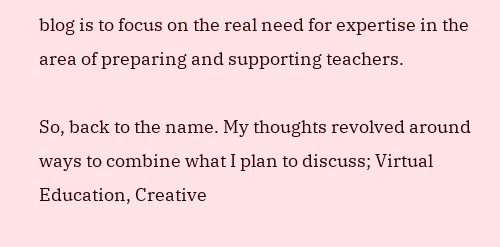blog is to focus on the real need for expertise in the area of preparing and supporting teachers.

So, back to the name. My thoughts revolved around ways to combine what I plan to discuss; Virtual Education, Creative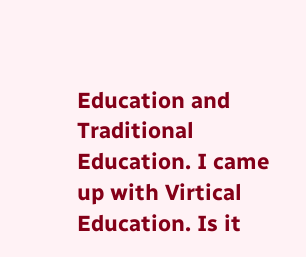Education and Traditional Education. I came up with Virtical Education. Is it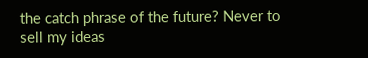the catch phrase of the future? Never to sell my ideas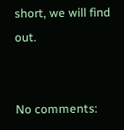short, we will find out.


No comments: